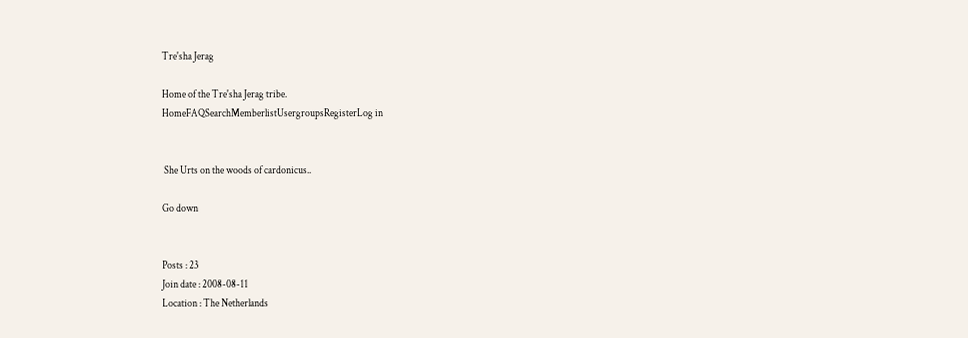Tre'sha Jerag

Home of the Tre'sha Jerag tribe.
HomeFAQSearchMemberlistUsergroupsRegisterLog in


 She Urts on the woods of cardonicus..

Go down


Posts : 23
Join date : 2008-08-11
Location : The Netherlands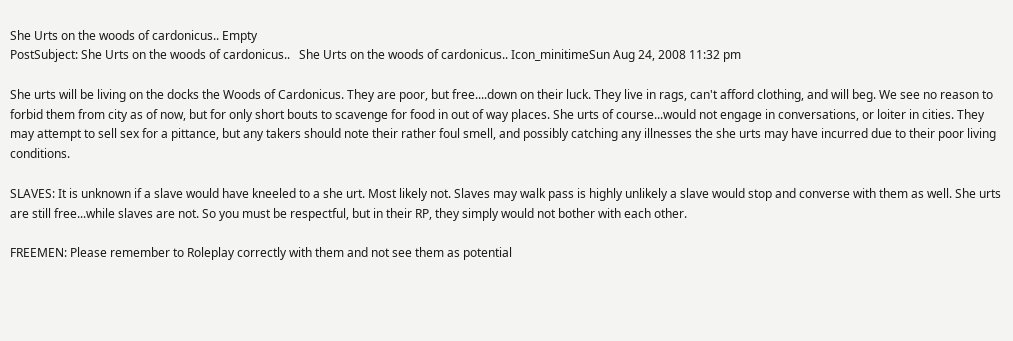She Urts on the woods of cardonicus.. Empty
PostSubject: She Urts on the woods of cardonicus..   She Urts on the woods of cardonicus.. Icon_minitimeSun Aug 24, 2008 11:32 pm

She urts will be living on the docks the Woods of Cardonicus. They are poor, but free....down on their luck. They live in rags, can't afford clothing, and will beg. We see no reason to forbid them from city as of now, but for only short bouts to scavenge for food in out of way places. She urts of course...would not engage in conversations, or loiter in cities. They may attempt to sell sex for a pittance, but any takers should note their rather foul smell, and possibly catching any illnesses the she urts may have incurred due to their poor living conditions.

SLAVES: It is unknown if a slave would have kneeled to a she urt. Most likely not. Slaves may walk pass is highly unlikely a slave would stop and converse with them as well. She urts are still free...while slaves are not. So you must be respectful, but in their RP, they simply would not bother with each other.

FREEMEN: Please remember to Roleplay correctly with them and not see them as potential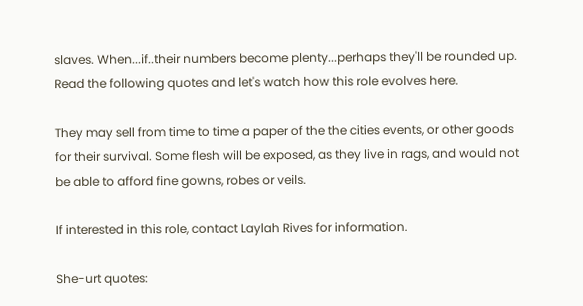slaves. When...if..their numbers become plenty...perhaps they'll be rounded up. Read the following quotes and let's watch how this role evolves here.

They may sell from time to time a paper of the the cities events, or other goods for their survival. Some flesh will be exposed, as they live in rags, and would not be able to afford fine gowns, robes or veils.

If interested in this role, contact Laylah Rives for information.

She-urt quotes: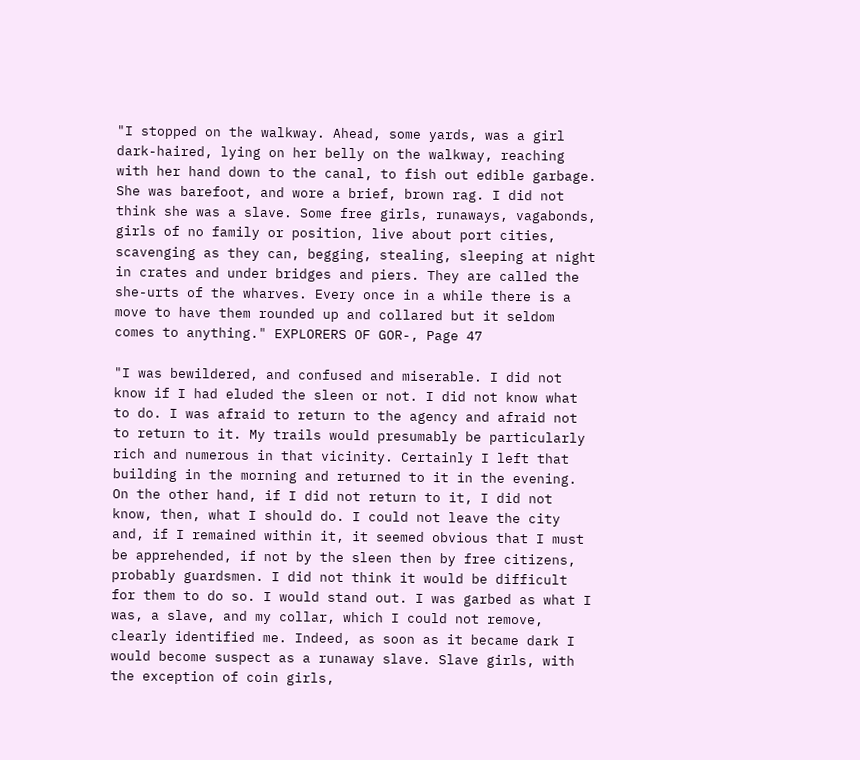"I stopped on the walkway. Ahead, some yards, was a girl dark-haired, lying on her belly on the walkway, reaching with her hand down to the canal, to fish out edible garbage. She was barefoot, and wore a brief, brown rag. I did not think she was a slave. Some free girls, runaways, vagabonds, girls of no family or position, live about port cities, scavenging as they can, begging, stealing, sleeping at night in crates and under bridges and piers. They are called the she-urts of the wharves. Every once in a while there is a move to have them rounded up and collared but it seldom comes to anything." EXPLORERS OF GOR-, Page 47

"I was bewildered, and confused and miserable. I did not know if I had eluded the sleen or not. I did not know what to do. I was afraid to return to the agency and afraid not to return to it. My trails would presumably be particularly rich and numerous in that vicinity. Certainly I left that building in the morning and returned to it in the evening. On the other hand, if I did not return to it, I did not know, then, what I should do. I could not leave the city and, if I remained within it, it seemed obvious that I must be apprehended, if not by the sleen then by free citizens, probably guardsmen. I did not think it would be difficult for them to do so. I would stand out. I was garbed as what I was, a slave, and my collar, which I could not remove, clearly identified me. Indeed, as soon as it became dark I would become suspect as a runaway slave. Slave girls, with the exception of coin girls,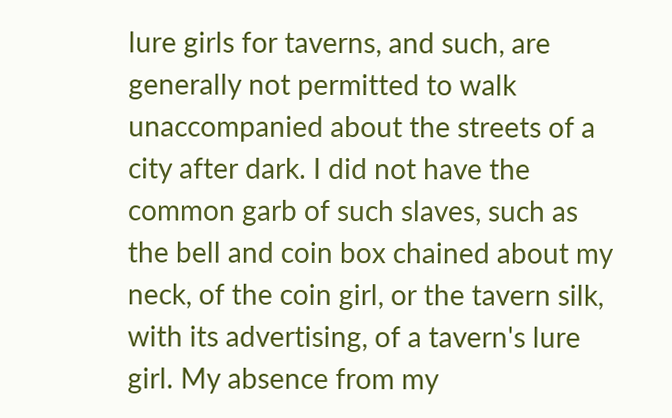lure girls for taverns, and such, are generally not permitted to walk unaccompanied about the streets of a city after dark. I did not have the common garb of such slaves, such as the bell and coin box chained about my neck, of the coin girl, or the tavern silk, with its advertising, of a tavern's lure girl. My absence from my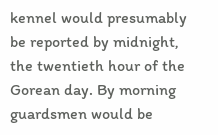kennel would presumably be reported by midnight, the twentieth hour of the Gorean day. By morning guardsmen would be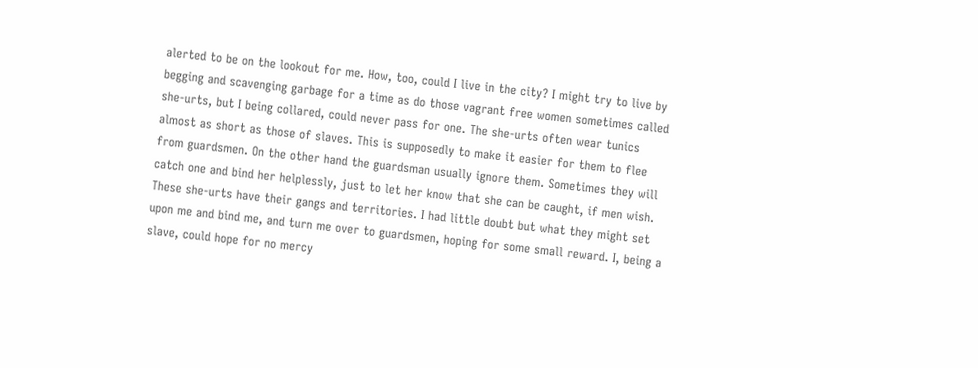alerted to be on the lookout for me. How, too, could I live in the city? I might try to live by begging and scavenging garbage for a time as do those vagrant free women sometimes called she-urts, but I being collared, could never pass for one. The she-urts often wear tunics almost as short as those of slaves. This is supposedly to make it easier for them to flee from guardsmen. On the other hand the guardsman usually ignore them. Sometimes they will catch one and bind her helplessly, just to let her know that she can be caught, if men wish. These she-urts have their gangs and territories. I had little doubt but what they might set upon me and bind me, and turn me over to guardsmen, hoping for some small reward. I, being a slave, could hope for no mercy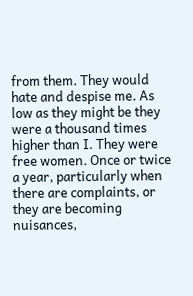from them. They would hate and despise me. As low as they might be they were a thousand times higher than I. They were free women. Once or twice a year, particularly when there are complaints, or they are becoming nuisances,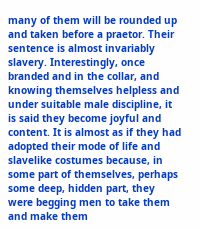many of them will be rounded up and taken before a praetor. Their sentence is almost invariably slavery. Interestingly, once branded and in the collar, and knowing themselves helpless and under suitable male discipline, it is said they become joyful and content. It is almost as if they had adopted their mode of life and slavelike costumes because, in some part of themselves, perhaps some deep, hidden part, they were begging men to take them and make them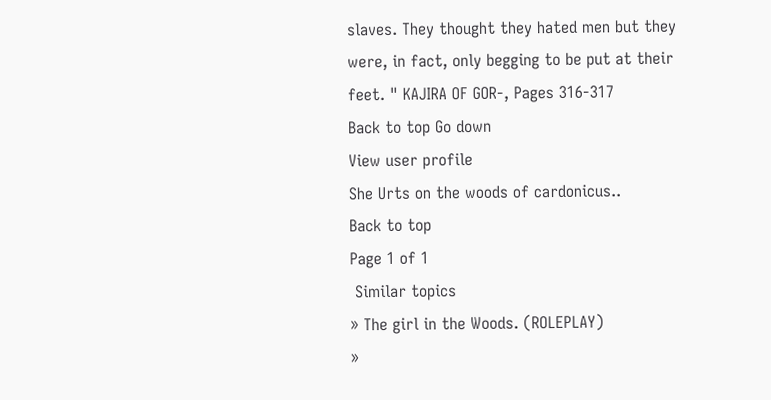slaves. They thought they hated men but they were, in fact, only begging to be put at their feet. " KAJIRA OF GOR-, Pages 316-317
Back to top Go down
View user profile
She Urts on the woods of cardonicus..
Back to top
Page 1 of 1
 Similar topics
» The girl in the Woods. (ROLEPLAY)
»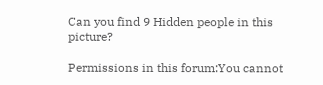Can you find 9 Hidden people in this picture?

Permissions in this forum:You cannot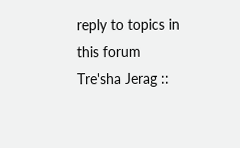reply to topics in this forum
Tre'sha Jerag ::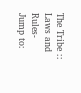The Tribe :: Laws and Rules-
Jump to: